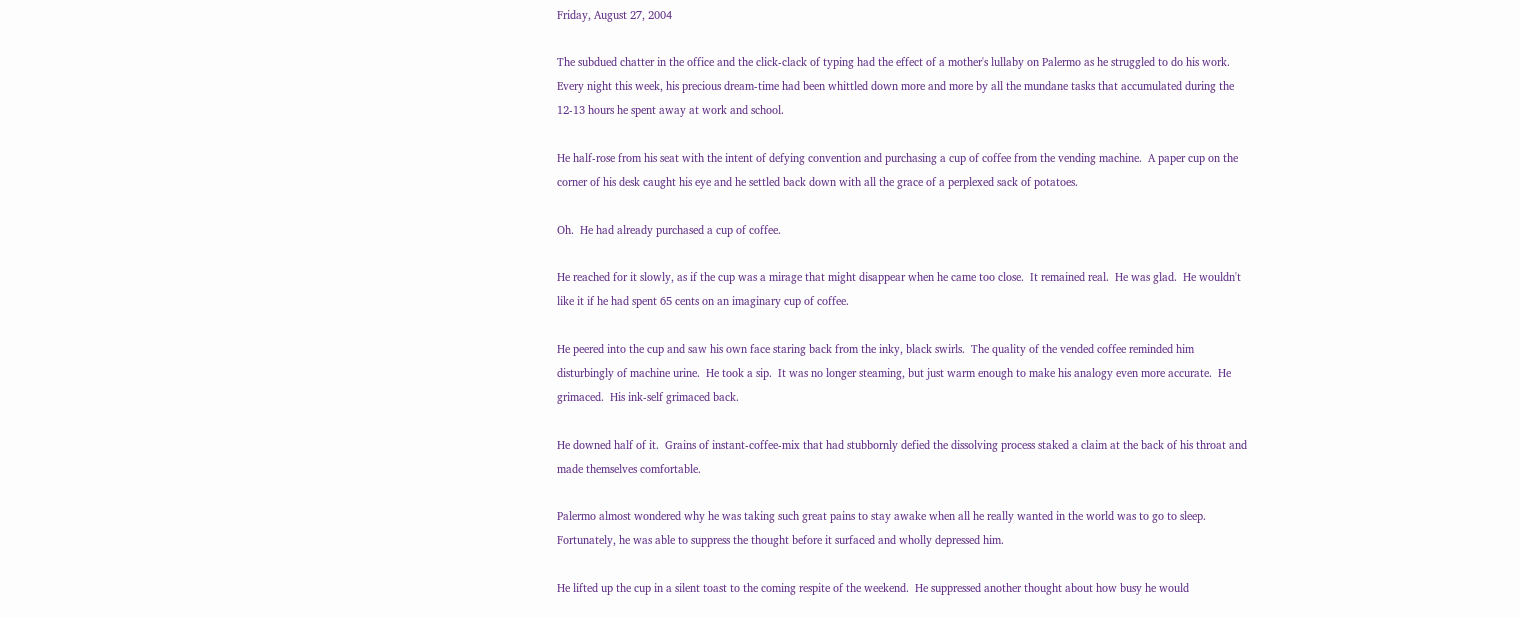Friday, August 27, 2004

The subdued chatter in the office and the click-clack of typing had the effect of a mother's lullaby on Palermo as he struggled to do his work.  Every night this week, his precious dream-time had been whittled down more and more by all the mundane tasks that accumulated during the 12-13 hours he spent away at work and school.

He half-rose from his seat with the intent of defying convention and purchasing a cup of coffee from the vending machine.  A paper cup on the corner of his desk caught his eye and he settled back down with all the grace of a perplexed sack of potatoes.

Oh.  He had already purchased a cup of coffee.

He reached for it slowly, as if the cup was a mirage that might disappear when he came too close.  It remained real.  He was glad.  He wouldn't like it if he had spent 65 cents on an imaginary cup of coffee.

He peered into the cup and saw his own face staring back from the inky, black swirls.  The quality of the vended coffee reminded him disturbingly of machine urine.  He took a sip.  It was no longer steaming, but just warm enough to make his analogy even more accurate.  He grimaced.  His ink-self grimaced back.

He downed half of it.  Grains of instant-coffee-mix that had stubbornly defied the dissolving process staked a claim at the back of his throat and made themselves comfortable.

Palermo almost wondered why he was taking such great pains to stay awake when all he really wanted in the world was to go to sleep.  Fortunately, he was able to suppress the thought before it surfaced and wholly depressed him.

He lifted up the cup in a silent toast to the coming respite of the weekend.  He suppressed another thought about how busy he would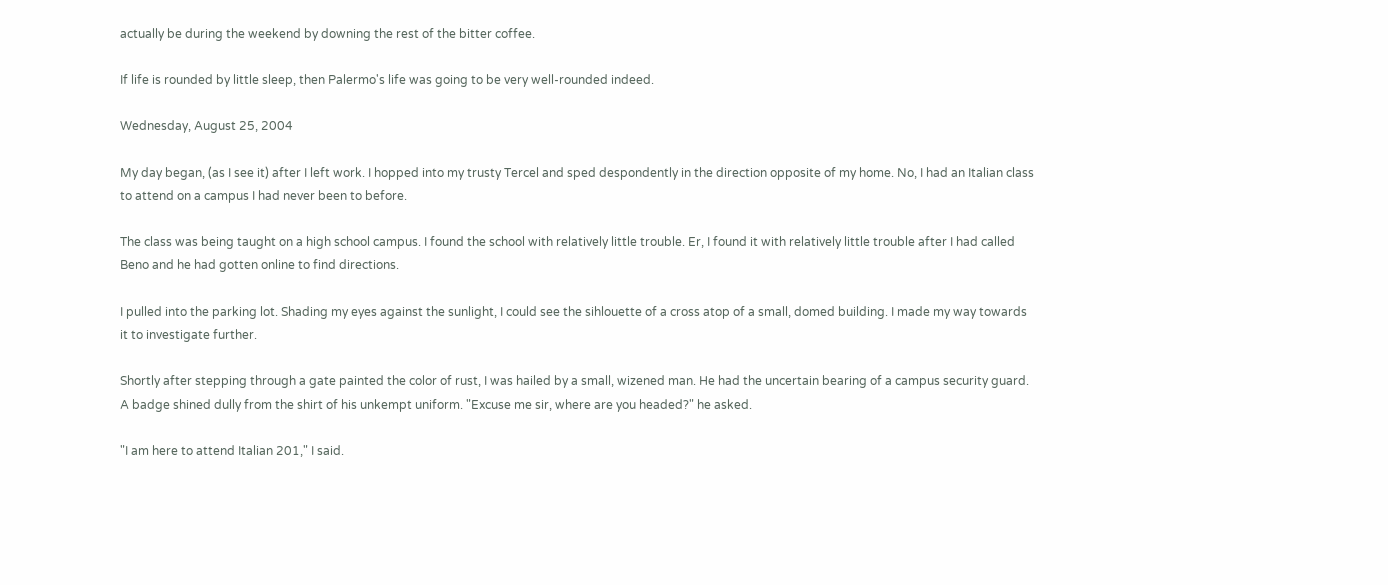actually be during the weekend by downing the rest of the bitter coffee.

If life is rounded by little sleep, then Palermo's life was going to be very well-rounded indeed.

Wednesday, August 25, 2004

My day began, (as I see it) after I left work. I hopped into my trusty Tercel and sped despondently in the direction opposite of my home. No, I had an Italian class to attend on a campus I had never been to before.

The class was being taught on a high school campus. I found the school with relatively little trouble. Er, I found it with relatively little trouble after I had called Beno and he had gotten online to find directions.

I pulled into the parking lot. Shading my eyes against the sunlight, I could see the sihlouette of a cross atop of a small, domed building. I made my way towards it to investigate further.

Shortly after stepping through a gate painted the color of rust, I was hailed by a small, wizened man. He had the uncertain bearing of a campus security guard. A badge shined dully from the shirt of his unkempt uniform. "Excuse me sir, where are you headed?" he asked.

"I am here to attend Italian 201," I said.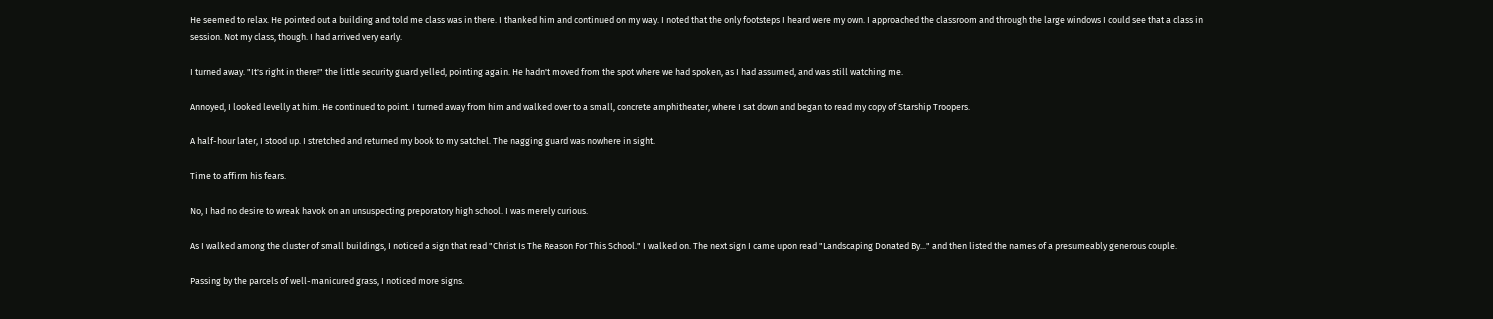He seemed to relax. He pointed out a building and told me class was in there. I thanked him and continued on my way. I noted that the only footsteps I heard were my own. I approached the classroom and through the large windows I could see that a class in session. Not my class, though. I had arrived very early.

I turned away. "It's right in there!" the little security guard yelled, pointing again. He hadn't moved from the spot where we had spoken, as I had assumed, and was still watching me.

Annoyed, I looked levelly at him. He continued to point. I turned away from him and walked over to a small, concrete amphitheater, where I sat down and began to read my copy of Starship Troopers.

A half-hour later, I stood up. I stretched and returned my book to my satchel. The nagging guard was nowhere in sight.

Time to affirm his fears.

No, I had no desire to wreak havok on an unsuspecting preporatory high school. I was merely curious.

As I walked among the cluster of small buildings, I noticed a sign that read "Christ Is The Reason For This School." I walked on. The next sign I came upon read "Landscaping Donated By..." and then listed the names of a presumeably generous couple.

Passing by the parcels of well-manicured grass, I noticed more signs.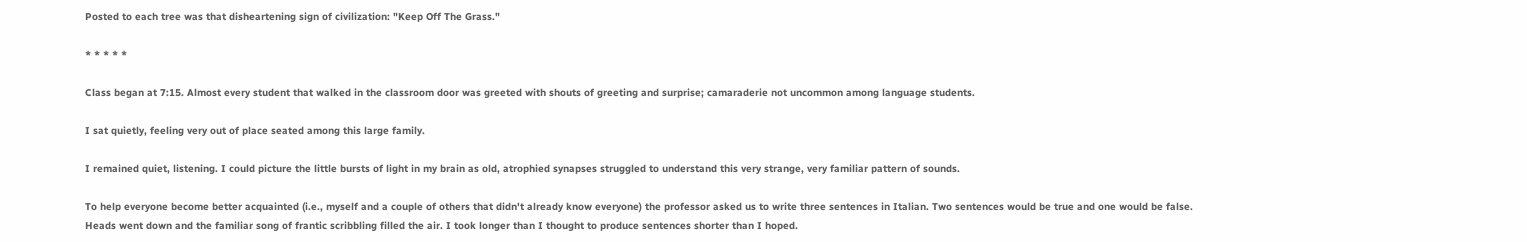Posted to each tree was that disheartening sign of civilization: "Keep Off The Grass."

* * * * *

Class began at 7:15. Almost every student that walked in the classroom door was greeted with shouts of greeting and surprise; camaraderie not uncommon among language students.

I sat quietly, feeling very out of place seated among this large family.

I remained quiet, listening. I could picture the little bursts of light in my brain as old, atrophied synapses struggled to understand this very strange, very familiar pattern of sounds.

To help everyone become better acquainted (i.e., myself and a couple of others that didn't already know everyone) the professor asked us to write three sentences in Italian. Two sentences would be true and one would be false. Heads went down and the familiar song of frantic scribbling filled the air. I took longer than I thought to produce sentences shorter than I hoped.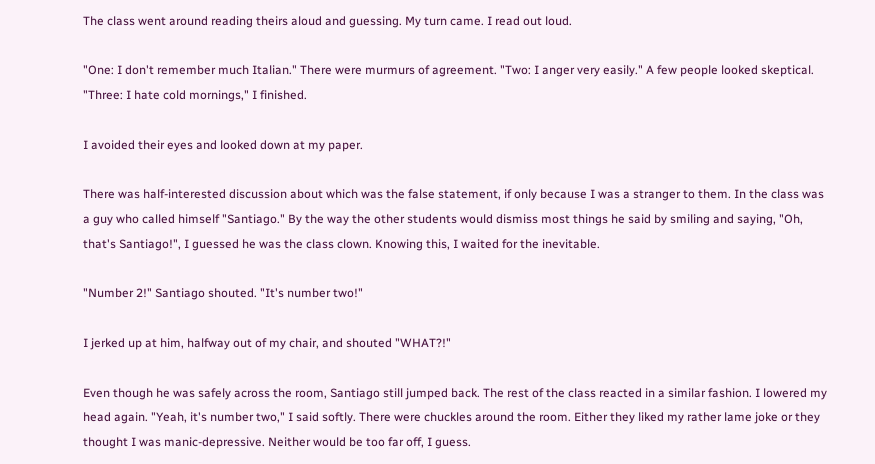The class went around reading theirs aloud and guessing. My turn came. I read out loud.

"One: I don't remember much Italian." There were murmurs of agreement. "Two: I anger very easily." A few people looked skeptical. "Three: I hate cold mornings," I finished.

I avoided their eyes and looked down at my paper.

There was half-interested discussion about which was the false statement, if only because I was a stranger to them. In the class was a guy who called himself "Santiago." By the way the other students would dismiss most things he said by smiling and saying, "Oh, that's Santiago!", I guessed he was the class clown. Knowing this, I waited for the inevitable.

"Number 2!" Santiago shouted. "It's number two!"

I jerked up at him, halfway out of my chair, and shouted "WHAT?!"

Even though he was safely across the room, Santiago still jumped back. The rest of the class reacted in a similar fashion. I lowered my head again. "Yeah, it's number two," I said softly. There were chuckles around the room. Either they liked my rather lame joke or they thought I was manic-depressive. Neither would be too far off, I guess.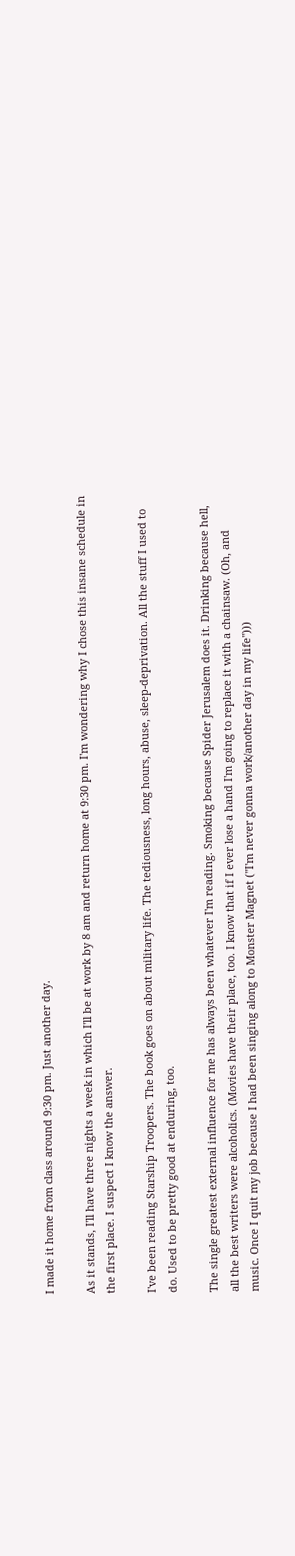I made it home from class around 9:30 pm. Just another day.

As it stands, I'll have three nights a week in which I'll be at work by 8 am and return home at 9:30 pm. I'm wondering why I chose this insane schedule in the first place. I suspect I know the answer.

I've been reading Starship Troopers. The book goes on about military life. The tediousness, long hours, abuse, sleep-deprivation. All the stuff I used to do. Used to be pretty good at enduring, too.

The single greatest external influence for me has always been whatever I'm reading. Smoking because Spider Jerusalem does it. Drinking because hell, all the best writers were alcoholics. (Movies have their place, too. I know that if I ever lose a hand I'm going to replace it with a chainsaw. (Oh, and music. Once I quit my job because I had been singing along to Monster Magnet ("I'm never gonna work/another day in my life")))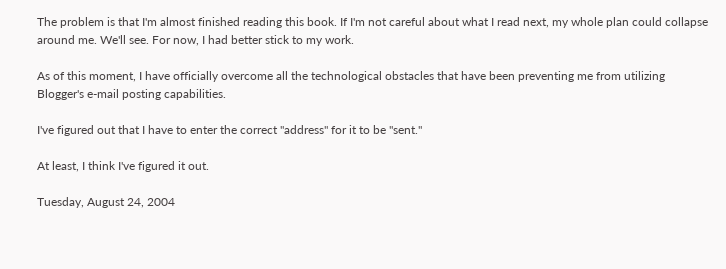The problem is that I'm almost finished reading this book. If I'm not careful about what I read next, my whole plan could collapse around me. We'll see. For now, I had better stick to my work.

As of this moment, I have officially overcome all the technological obstacles that have been preventing me from utilizing Blogger's e-mail posting capabilities.

I've figured out that I have to enter the correct "address" for it to be "sent."

At least, I think I've figured it out.

Tuesday, August 24, 2004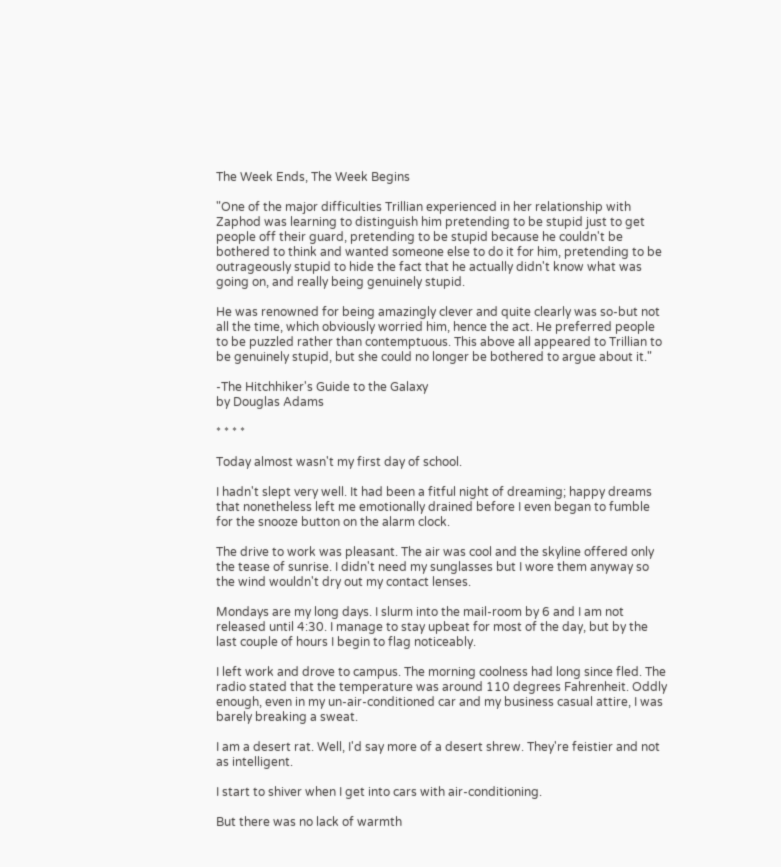The Week Ends, The Week Begins

"One of the major difficulties Trillian experienced in her relationship with Zaphod was learning to distinguish him pretending to be stupid just to get people off their guard, pretending to be stupid because he couldn't be bothered to think and wanted someone else to do it for him, pretending to be outrageously stupid to hide the fact that he actually didn't know what was going on, and really being genuinely stupid.

He was renowned for being amazingly clever and quite clearly was so-but not all the time, which obviously worried him, hence the act. He preferred people to be puzzled rather than contemptuous. This above all appeared to Trillian to be genuinely stupid, but she could no longer be bothered to argue about it."

-The Hitchhiker's Guide to the Galaxy
by Douglas Adams

* * * *

Today almost wasn't my first day of school.

I hadn't slept very well. It had been a fitful night of dreaming; happy dreams that nonetheless left me emotionally drained before I even began to fumble for the snooze button on the alarm clock.

The drive to work was pleasant. The air was cool and the skyline offered only the tease of sunrise. I didn't need my sunglasses but I wore them anyway so the wind wouldn't dry out my contact lenses.

Mondays are my long days. I slurm into the mail-room by 6 and I am not released until 4:30. I manage to stay upbeat for most of the day, but by the last couple of hours I begin to flag noticeably.

I left work and drove to campus. The morning coolness had long since fled. The radio stated that the temperature was around 110 degrees Fahrenheit. Oddly enough, even in my un-air-conditioned car and my business casual attire, I was barely breaking a sweat.

I am a desert rat. Well, I'd say more of a desert shrew. They're feistier and not as intelligent.

I start to shiver when I get into cars with air-conditioning.

But there was no lack of warmth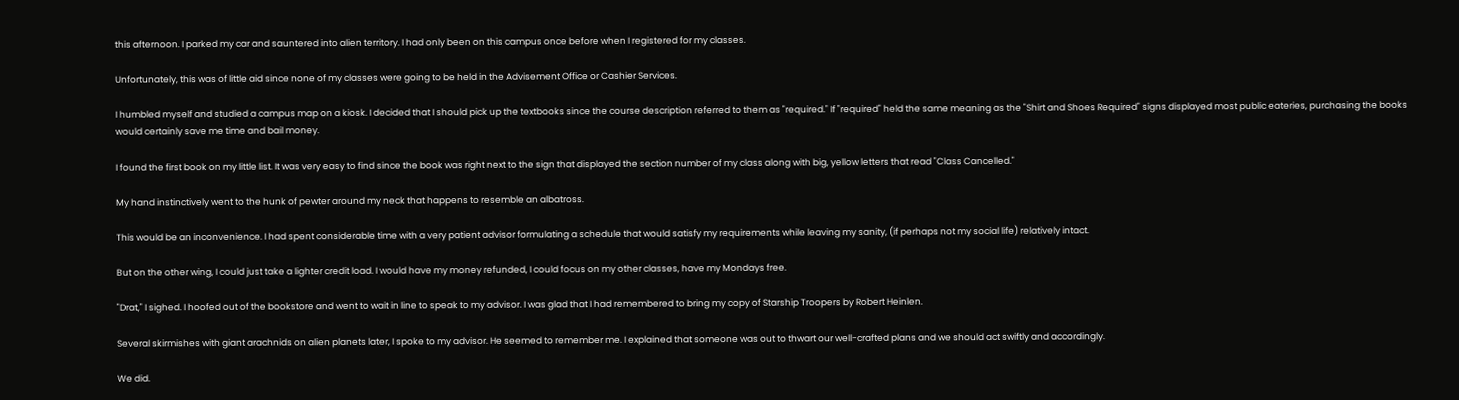this afternoon. I parked my car and sauntered into alien territory. I had only been on this campus once before when I registered for my classes.

Unfortunately, this was of little aid since none of my classes were going to be held in the Advisement Office or Cashier Services.

I humbled myself and studied a campus map on a kiosk. I decided that I should pick up the textbooks since the course description referred to them as "required." If "required" held the same meaning as the "Shirt and Shoes Required" signs displayed most public eateries, purchasing the books would certainly save me time and bail money.

I found the first book on my little list. It was very easy to find since the book was right next to the sign that displayed the section number of my class along with big, yellow letters that read "Class Cancelled."

My hand instinctively went to the hunk of pewter around my neck that happens to resemble an albatross.

This would be an inconvenience. I had spent considerable time with a very patient advisor formulating a schedule that would satisfy my requirements while leaving my sanity, (if perhaps not my social life) relatively intact.

But on the other wing, I could just take a lighter credit load. I would have my money refunded, I could focus on my other classes, have my Mondays free.

"Drat," I sighed. I hoofed out of the bookstore and went to wait in line to speak to my advisor. I was glad that I had remembered to bring my copy of Starship Troopers by Robert Heinlen.

Several skirmishes with giant arachnids on alien planets later, I spoke to my advisor. He seemed to remember me. I explained that someone was out to thwart our well-crafted plans and we should act swiftly and accordingly.

We did.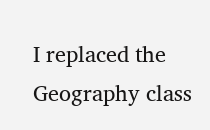I replaced the Geography class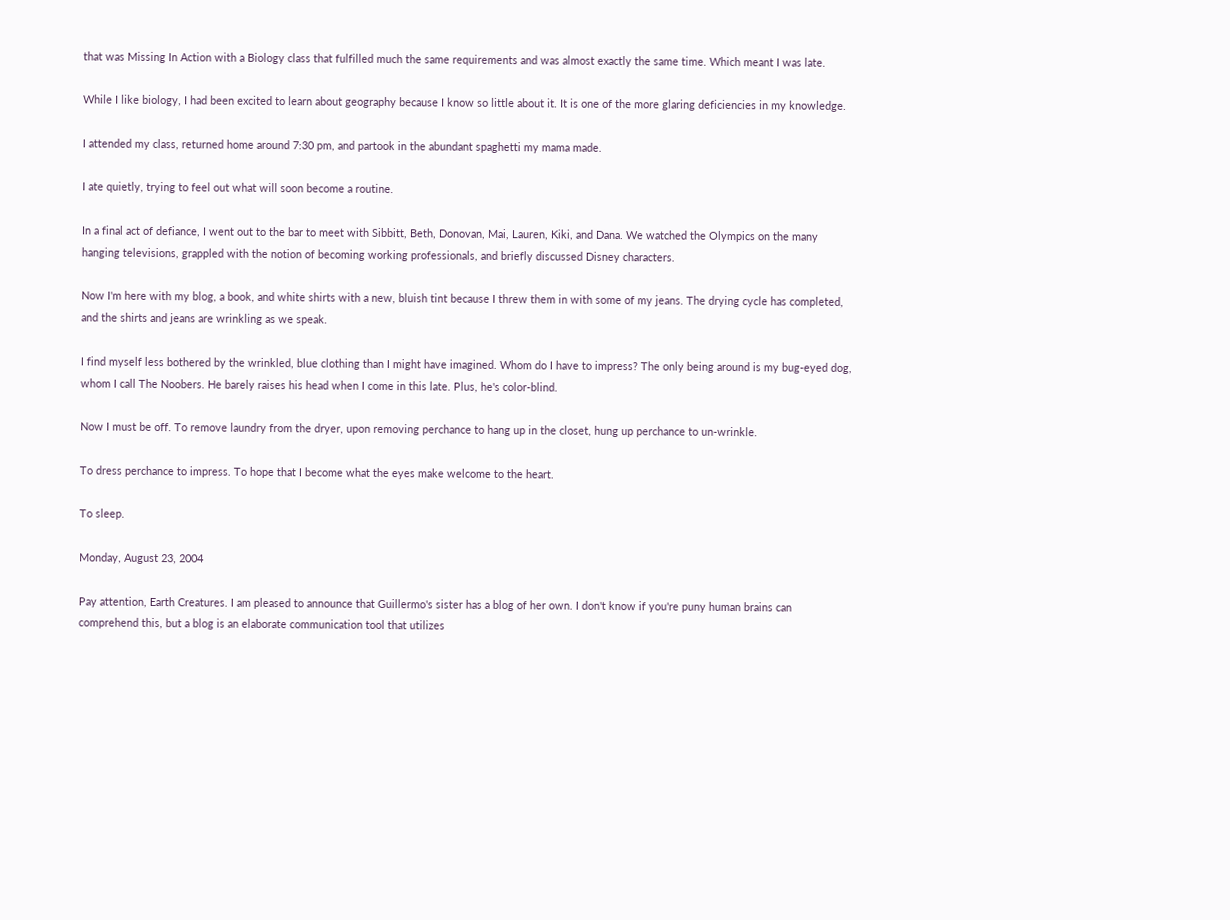that was Missing In Action with a Biology class that fulfilled much the same requirements and was almost exactly the same time. Which meant I was late.

While I like biology, I had been excited to learn about geography because I know so little about it. It is one of the more glaring deficiencies in my knowledge.

I attended my class, returned home around 7:30 pm, and partook in the abundant spaghetti my mama made.

I ate quietly, trying to feel out what will soon become a routine.

In a final act of defiance, I went out to the bar to meet with Sibbitt, Beth, Donovan, Mai, Lauren, Kiki, and Dana. We watched the Olympics on the many hanging televisions, grappled with the notion of becoming working professionals, and briefly discussed Disney characters.

Now I'm here with my blog, a book, and white shirts with a new, bluish tint because I threw them in with some of my jeans. The drying cycle has completed, and the shirts and jeans are wrinkling as we speak.

I find myself less bothered by the wrinkled, blue clothing than I might have imagined. Whom do I have to impress? The only being around is my bug-eyed dog, whom I call The Noobers. He barely raises his head when I come in this late. Plus, he's color-blind.

Now I must be off. To remove laundry from the dryer, upon removing perchance to hang up in the closet, hung up perchance to un-wrinkle.

To dress perchance to impress. To hope that I become what the eyes make welcome to the heart.

To sleep.

Monday, August 23, 2004

Pay attention, Earth Creatures. I am pleased to announce that Guillermo's sister has a blog of her own. I don't know if you're puny human brains can comprehend this, but a blog is an elaborate communication tool that utilizes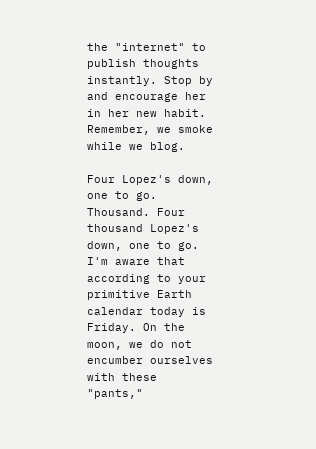the "internet" to publish thoughts instantly. Stop by and encourage her in her new habit. Remember, we smoke while we blog.

Four Lopez's down, one to go. Thousand. Four thousand Lopez's down, one to go. I'm aware that according to your primitive Earth calendar today is Friday. On the moon, we do not encumber ourselves with these "pants,"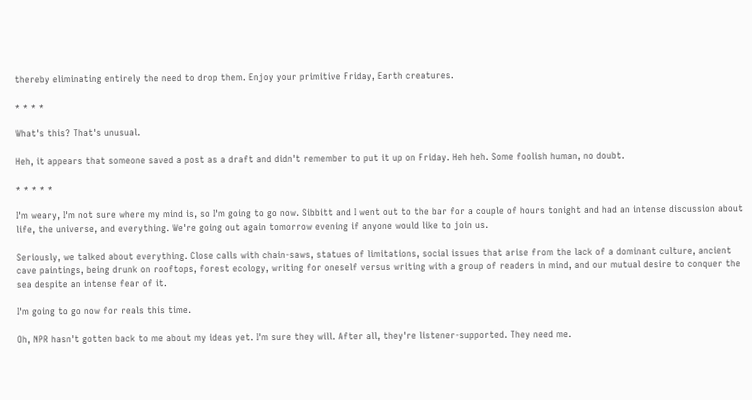thereby eliminating entirely the need to drop them. Enjoy your primitive Friday, Earth creatures.

* * * *

What's this? That's unusual.

Heh, it appears that someone saved a post as a draft and didn't remember to put it up on Friday. Heh heh. Some foolish human, no doubt.

* * * * *

I'm weary, I'm not sure where my mind is, so I'm going to go now. Sibbitt and I went out to the bar for a couple of hours tonight and had an intense discussion about life, the universe, and everything. We're going out again tomorrow evening if anyone would like to join us.

Seriously, we talked about everything. Close calls with chain-saws, statues of limitations, social issues that arise from the lack of a dominant culture, ancient cave paintings, being drunk on rooftops, forest ecology, writing for oneself versus writing with a group of readers in mind, and our mutual desire to conquer the sea despite an intense fear of it.

I'm going to go now for reals this time.

Oh, NPR hasn't gotten back to me about my ideas yet. I'm sure they will. After all, they're listener-supported. They need me.